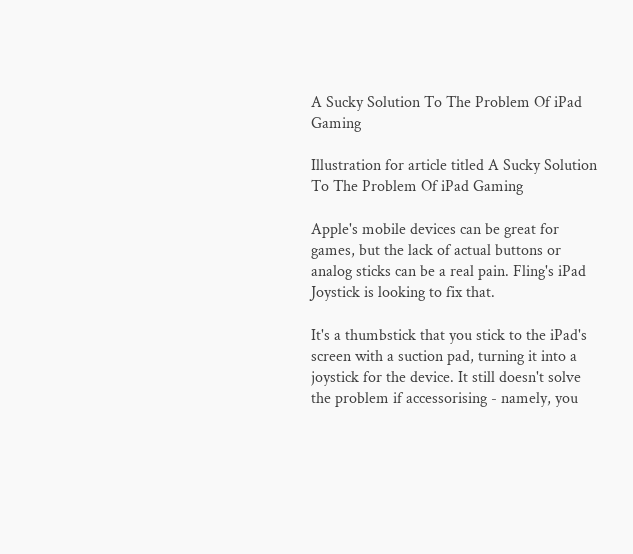A Sucky Solution To The Problem Of iPad Gaming

Illustration for article titled A Sucky Solution To The Problem Of iPad Gaming

Apple's mobile devices can be great for games, but the lack of actual buttons or analog sticks can be a real pain. Fling's iPad Joystick is looking to fix that.

It's a thumbstick that you stick to the iPad's screen with a suction pad, turning it into a joystick for the device. It still doesn't solve the problem if accessorising - namely, you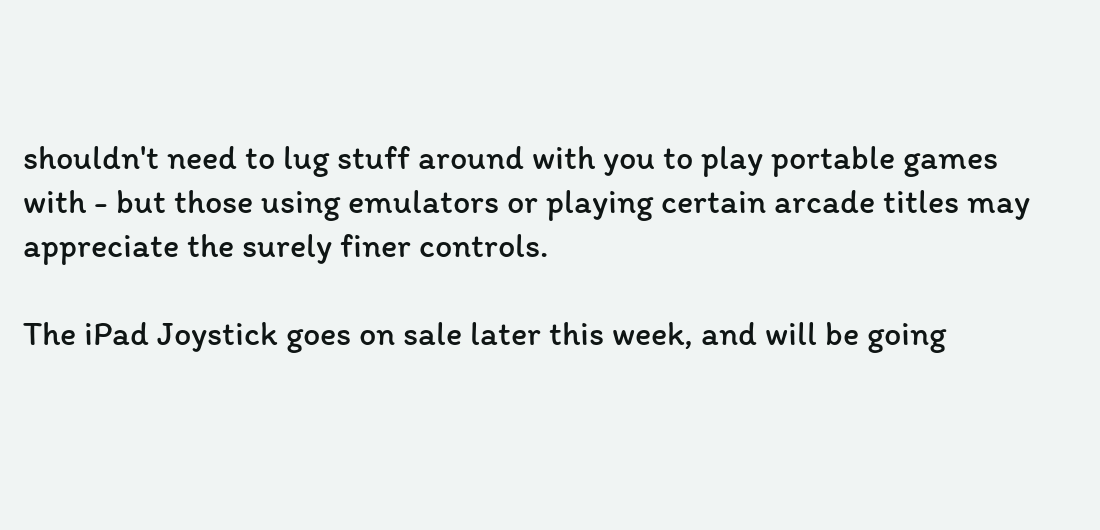shouldn't need to lug stuff around with you to play portable games with - but those using emulators or playing certain arcade titles may appreciate the surely finer controls.

The iPad Joystick goes on sale later this week, and will be going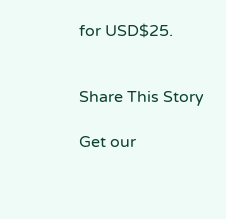for USD$25.


Share This Story

Get our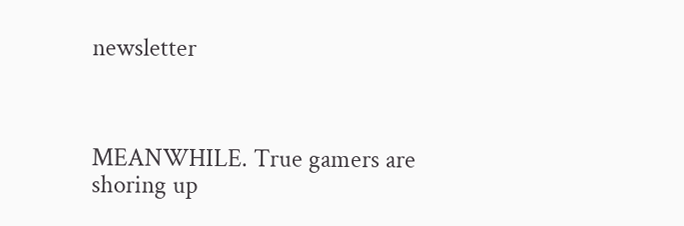newsletter



MEANWHILE. True gamers are shoring up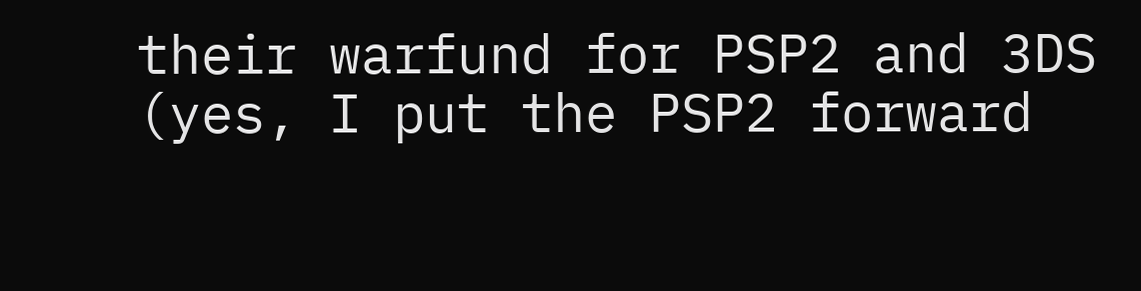their warfund for PSP2 and 3DS (yes, I put the PSP2 forward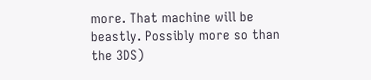more. That machine will be beastly. Possibly more so than the 3DS)